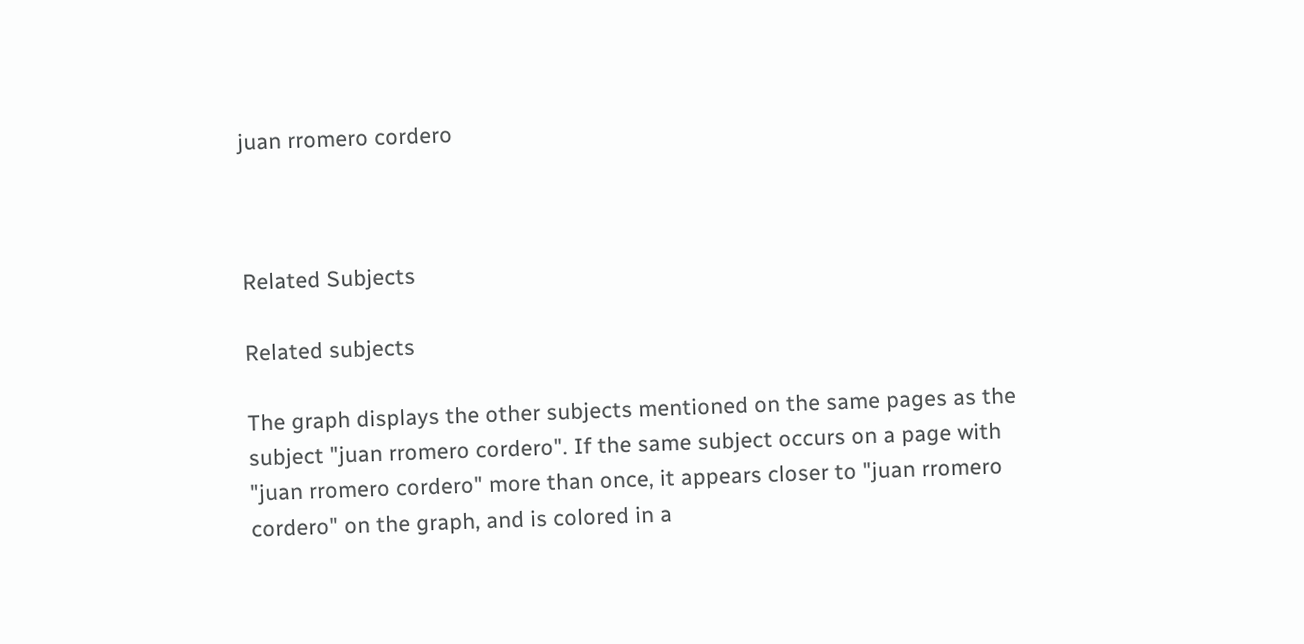juan rromero cordero



Related Subjects

Related subjects

The graph displays the other subjects mentioned on the same pages as the subject "juan rromero cordero". If the same subject occurs on a page with "juan rromero cordero" more than once, it appears closer to "juan rromero cordero" on the graph, and is colored in a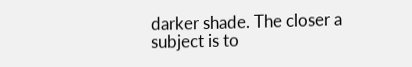darker shade. The closer a subject is to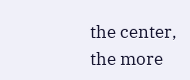the center, the more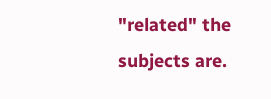"related" the subjects are.